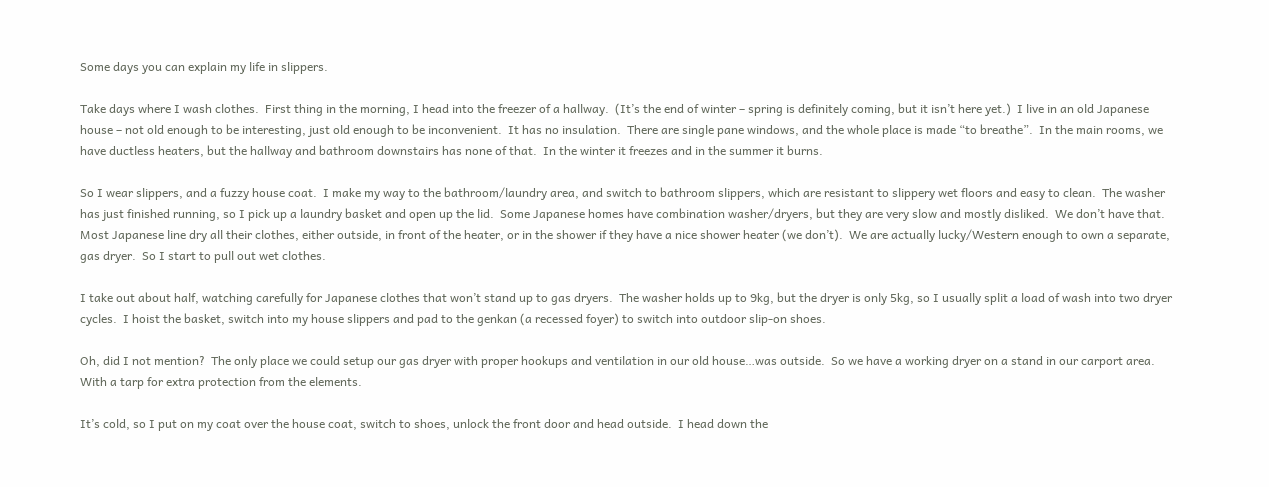Some days you can explain my life in slippers.

Take days where I wash clothes.  First thing in the morning, I head into the freezer of a hallway.  (It’s the end of winter – spring is definitely coming, but it isn’t here yet.)  I live in an old Japanese house – not old enough to be interesting, just old enough to be inconvenient.  It has no insulation.  There are single pane windows, and the whole place is made “to breathe”.  In the main rooms, we have ductless heaters, but the hallway and bathroom downstairs has none of that.  In the winter it freezes and in the summer it burns.

So I wear slippers, and a fuzzy house coat.  I make my way to the bathroom/laundry area, and switch to bathroom slippers, which are resistant to slippery wet floors and easy to clean.  The washer has just finished running, so I pick up a laundry basket and open up the lid.  Some Japanese homes have combination washer/dryers, but they are very slow and mostly disliked.  We don’t have that.  Most Japanese line dry all their clothes, either outside, in front of the heater, or in the shower if they have a nice shower heater (we don’t).  We are actually lucky/Western enough to own a separate, gas dryer.  So I start to pull out wet clothes.

I take out about half, watching carefully for Japanese clothes that won’t stand up to gas dryers.  The washer holds up to 9kg, but the dryer is only 5kg, so I usually split a load of wash into two dryer cycles.  I hoist the basket, switch into my house slippers and pad to the genkan (a recessed foyer) to switch into outdoor slip-on shoes.

Oh, did I not mention?  The only place we could setup our gas dryer with proper hookups and ventilation in our old house…was outside.  So we have a working dryer on a stand in our carport area.  With a tarp for extra protection from the elements.

It’s cold, so I put on my coat over the house coat, switch to shoes, unlock the front door and head outside.  I head down the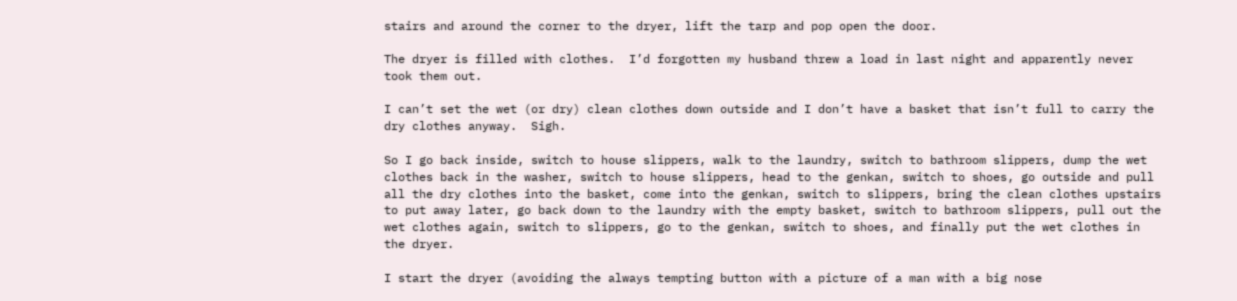stairs and around the corner to the dryer, lift the tarp and pop open the door.

The dryer is filled with clothes.  I’d forgotten my husband threw a load in last night and apparently never took them out.

I can’t set the wet (or dry) clean clothes down outside and I don’t have a basket that isn’t full to carry the dry clothes anyway.  Sigh.

So I go back inside, switch to house slippers, walk to the laundry, switch to bathroom slippers, dump the wet clothes back in the washer, switch to house slippers, head to the genkan, switch to shoes, go outside and pull all the dry clothes into the basket, come into the genkan, switch to slippers, bring the clean clothes upstairs to put away later, go back down to the laundry with the empty basket, switch to bathroom slippers, pull out the wet clothes again, switch to slippers, go to the genkan, switch to shoes, and finally put the wet clothes in the dryer.

I start the dryer (avoiding the always tempting button with a picture of a man with a big nose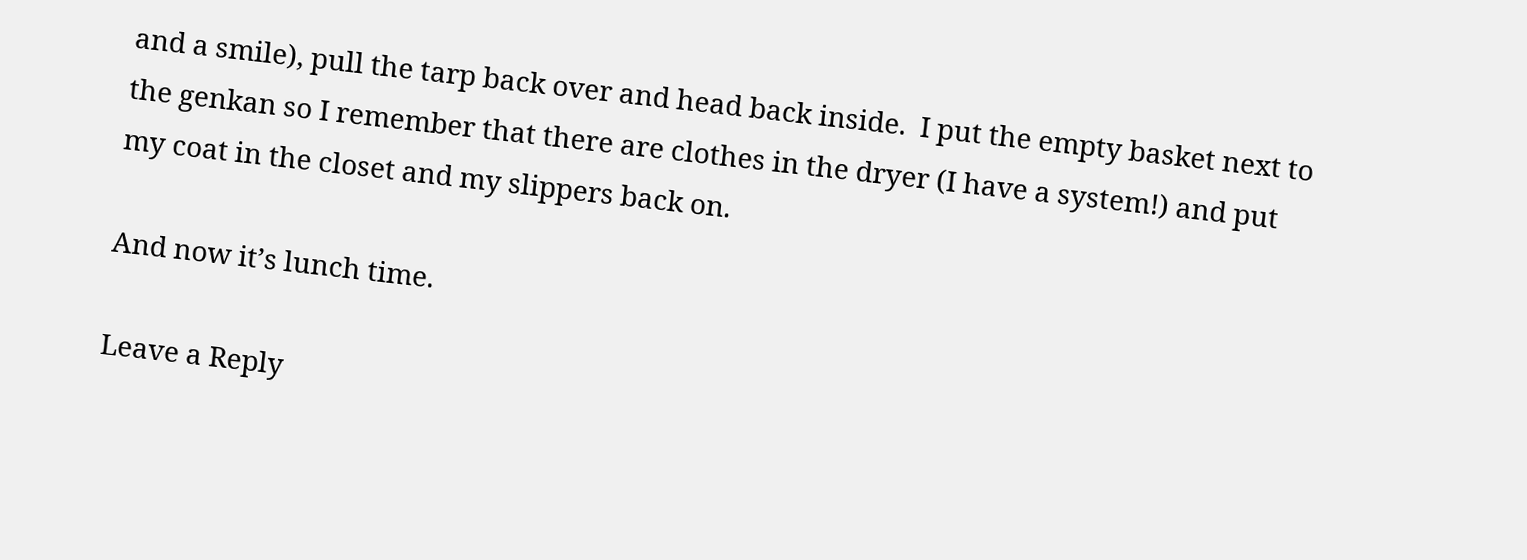and a smile), pull the tarp back over and head back inside.  I put the empty basket next to the genkan so I remember that there are clothes in the dryer (I have a system!) and put my coat in the closet and my slippers back on.

And now it’s lunch time.

Leave a Reply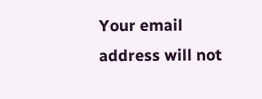Your email address will not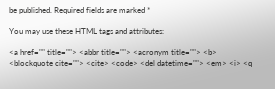be published. Required fields are marked *

You may use these HTML tags and attributes:

<a href="" title=""> <abbr title=""> <acronym title=""> <b> <blockquote cite=""> <cite> <code> <del datetime=""> <em> <i> <q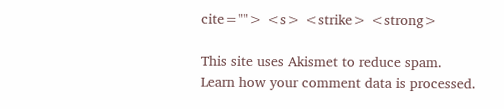cite=""> <s> <strike> <strong>

This site uses Akismet to reduce spam. Learn how your comment data is processed.